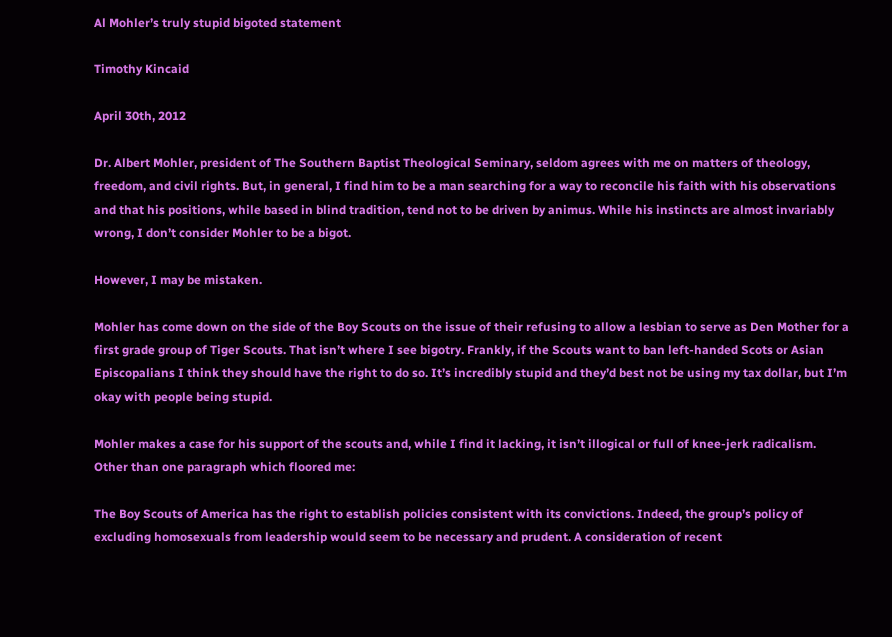Al Mohler’s truly stupid bigoted statement

Timothy Kincaid

April 30th, 2012

Dr. Albert Mohler, president of The Southern Baptist Theological Seminary, seldom agrees with me on matters of theology, freedom, and civil rights. But, in general, I find him to be a man searching for a way to reconcile his faith with his observations and that his positions, while based in blind tradition, tend not to be driven by animus. While his instincts are almost invariably wrong, I don’t consider Mohler to be a bigot.

However, I may be mistaken.

Mohler has come down on the side of the Boy Scouts on the issue of their refusing to allow a lesbian to serve as Den Mother for a first grade group of Tiger Scouts. That isn’t where I see bigotry. Frankly, if the Scouts want to ban left-handed Scots or Asian Episcopalians I think they should have the right to do so. It’s incredibly stupid and they’d best not be using my tax dollar, but I’m okay with people being stupid.

Mohler makes a case for his support of the scouts and, while I find it lacking, it isn’t illogical or full of knee-jerk radicalism. Other than one paragraph which floored me:

The Boy Scouts of America has the right to establish policies consistent with its convictions. Indeed, the group’s policy of excluding homosexuals from leadership would seem to be necessary and prudent. A consideration of recent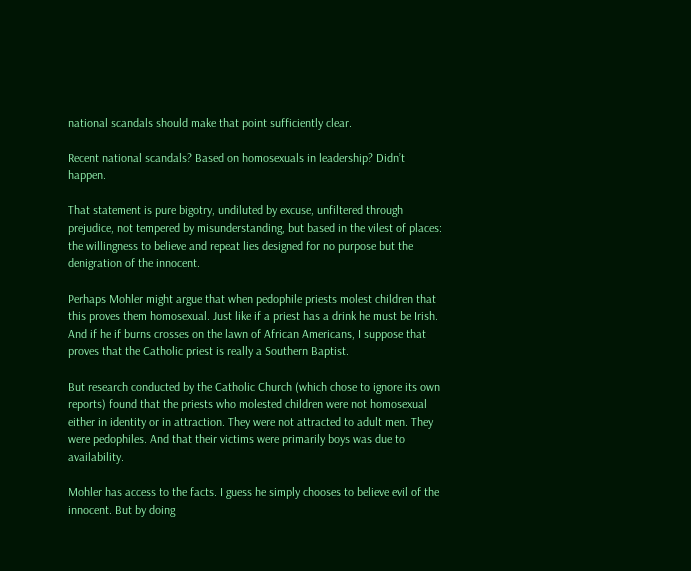national scandals should make that point sufficiently clear.

Recent national scandals? Based on homosexuals in leadership? Didn’t happen.

That statement is pure bigotry, undiluted by excuse, unfiltered through prejudice, not tempered by misunderstanding, but based in the vilest of places: the willingness to believe and repeat lies designed for no purpose but the denigration of the innocent.

Perhaps Mohler might argue that when pedophile priests molest children that this proves them homosexual. Just like if a priest has a drink he must be Irish. And if he if burns crosses on the lawn of African Americans, I suppose that proves that the Catholic priest is really a Southern Baptist.

But research conducted by the Catholic Church (which chose to ignore its own reports) found that the priests who molested children were not homosexual either in identity or in attraction. They were not attracted to adult men. They were pedophiles. And that their victims were primarily boys was due to availability.

Mohler has access to the facts. I guess he simply chooses to believe evil of the innocent. But by doing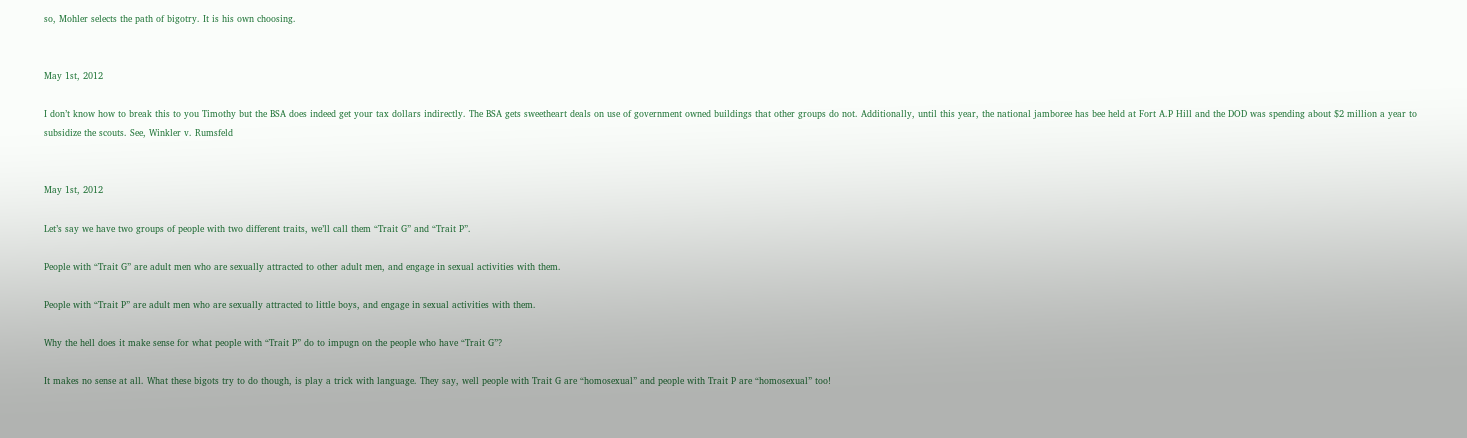so, Mohler selects the path of bigotry. It is his own choosing.


May 1st, 2012

I don’t know how to break this to you Timothy but the BSA does indeed get your tax dollars indirectly. The BSA gets sweetheart deals on use of government owned buildings that other groups do not. Additionally, until this year, the national jamboree has bee held at Fort A.P Hill and the DOD was spending about $2 million a year to subsidize the scouts. See, Winkler v. Rumsfeld


May 1st, 2012

Let’s say we have two groups of people with two different traits, we’ll call them “Trait G” and “Trait P”.

People with “Trait G” are adult men who are sexually attracted to other adult men, and engage in sexual activities with them.

People with “Trait P” are adult men who are sexually attracted to little boys, and engage in sexual activities with them.

Why the hell does it make sense for what people with “Trait P” do to impugn on the people who have “Trait G”?

It makes no sense at all. What these bigots try to do though, is play a trick with language. They say, well people with Trait G are “homosexual” and people with Trait P are “homosexual” too!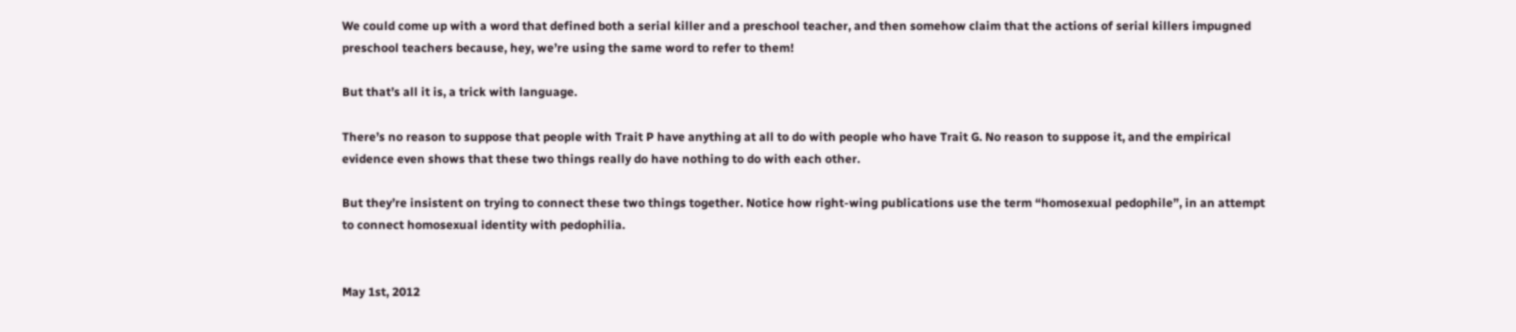We could come up with a word that defined both a serial killer and a preschool teacher, and then somehow claim that the actions of serial killers impugned preschool teachers because, hey, we’re using the same word to refer to them!

But that’s all it is, a trick with language.

There’s no reason to suppose that people with Trait P have anything at all to do with people who have Trait G. No reason to suppose it, and the empirical evidence even shows that these two things really do have nothing to do with each other.

But they’re insistent on trying to connect these two things together. Notice how right-wing publications use the term “homosexual pedophile”, in an attempt to connect homosexual identity with pedophilia.


May 1st, 2012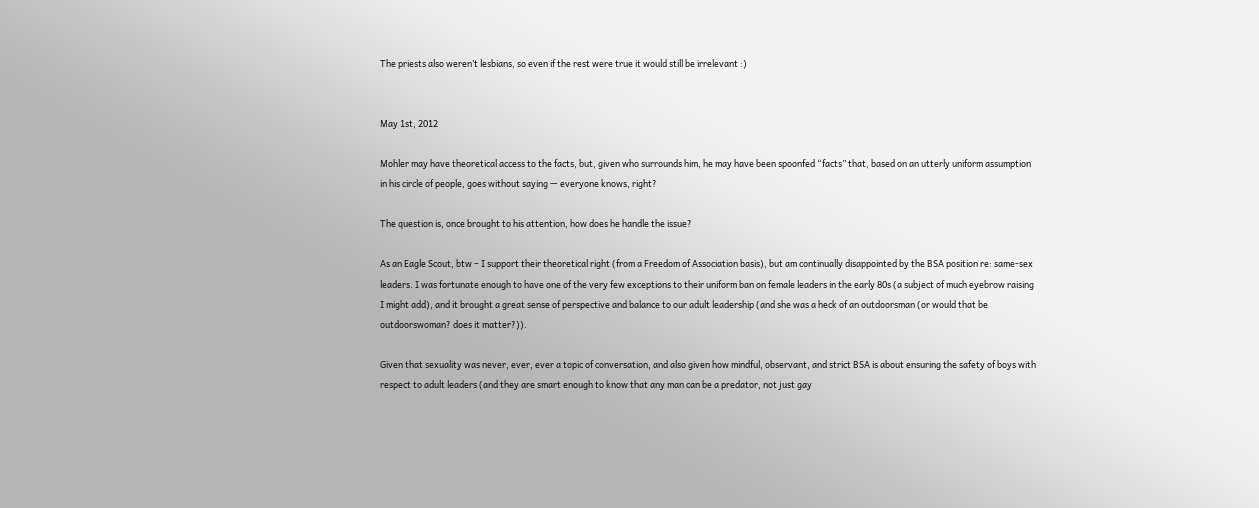The priests also weren’t lesbians, so even if the rest were true it would still be irrelevant :)


May 1st, 2012

Mohler may have theoretical access to the facts, but, given who surrounds him, he may have been spoonfed “facts” that, based on an utterly uniform assumption in his circle of people, goes without saying — everyone knows, right?

The question is, once brought to his attention, how does he handle the issue?

As an Eagle Scout, btw – I support their theoretical right (from a Freedom of Association basis), but am continually disappointed by the BSA position re: same-sex leaders. I was fortunate enough to have one of the very few exceptions to their uniform ban on female leaders in the early 80s (a subject of much eyebrow raising I might add), and it brought a great sense of perspective and balance to our adult leadership (and she was a heck of an outdoorsman (or would that be outdoorswoman? does it matter?)).

Given that sexuality was never, ever, ever a topic of conversation, and also given how mindful, observant, and strict BSA is about ensuring the safety of boys with respect to adult leaders (and they are smart enough to know that any man can be a predator, not just gay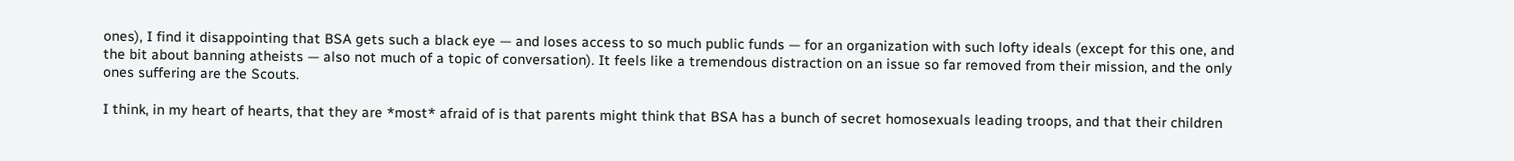ones), I find it disappointing that BSA gets such a black eye — and loses access to so much public funds — for an organization with such lofty ideals (except for this one, and the bit about banning atheists — also not much of a topic of conversation). It feels like a tremendous distraction on an issue so far removed from their mission, and the only ones suffering are the Scouts.

I think, in my heart of hearts, that they are *most* afraid of is that parents might think that BSA has a bunch of secret homosexuals leading troops, and that their children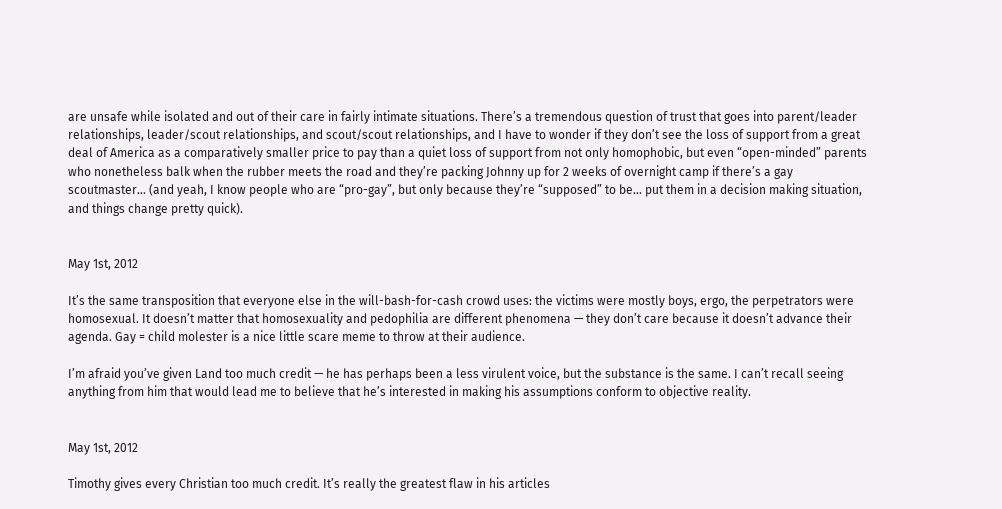are unsafe while isolated and out of their care in fairly intimate situations. There’s a tremendous question of trust that goes into parent/leader relationships, leader/scout relationships, and scout/scout relationships, and I have to wonder if they don’t see the loss of support from a great deal of America as a comparatively smaller price to pay than a quiet loss of support from not only homophobic, but even “open-minded” parents who nonetheless balk when the rubber meets the road and they’re packing Johnny up for 2 weeks of overnight camp if there’s a gay scoutmaster… (and yeah, I know people who are “pro-gay”, but only because they’re “supposed” to be… put them in a decision making situation, and things change pretty quick).


May 1st, 2012

It’s the same transposition that everyone else in the will-bash-for-cash crowd uses: the victims were mostly boys, ergo, the perpetrators were homosexual. It doesn’t matter that homosexuality and pedophilia are different phenomena — they don’t care because it doesn’t advance their agenda. Gay = child molester is a nice little scare meme to throw at their audience.

I’m afraid you’ve given Land too much credit — he has perhaps been a less virulent voice, but the substance is the same. I can’t recall seeing anything from him that would lead me to believe that he’s interested in making his assumptions conform to objective reality.


May 1st, 2012

Timothy gives every Christian too much credit. It’s really the greatest flaw in his articles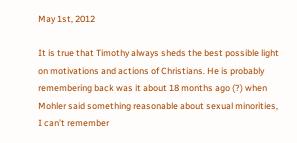May 1st, 2012

It is true that Timothy always sheds the best possible light on motivations and actions of Christians. He is probably remembering back was it about 18 months ago (?) when Mohler said something reasonable about sexual minorities, I can’t remember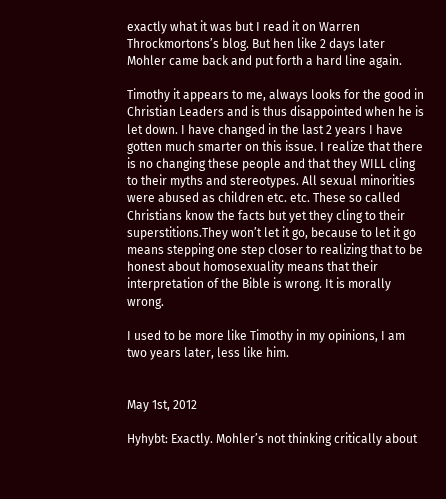exactly what it was but I read it on Warren Throckmortons’s blog. But hen like 2 days later Mohler came back and put forth a hard line again.

Timothy it appears to me, always looks for the good in Christian Leaders and is thus disappointed when he is let down. I have changed in the last 2 years I have gotten much smarter on this issue. I realize that there is no changing these people and that they WILL cling to their myths and stereotypes. All sexual minorities were abused as children etc. etc. These so called Christians know the facts but yet they cling to their superstitions.They won’t let it go, because to let it go means stepping one step closer to realizing that to be honest about homosexuality means that their interpretation of the Bible is wrong. It is morally wrong.

I used to be more like Timothy in my opinions, I am two years later, less like him.


May 1st, 2012

Hyhybt: Exactly. Mohler’s not thinking critically about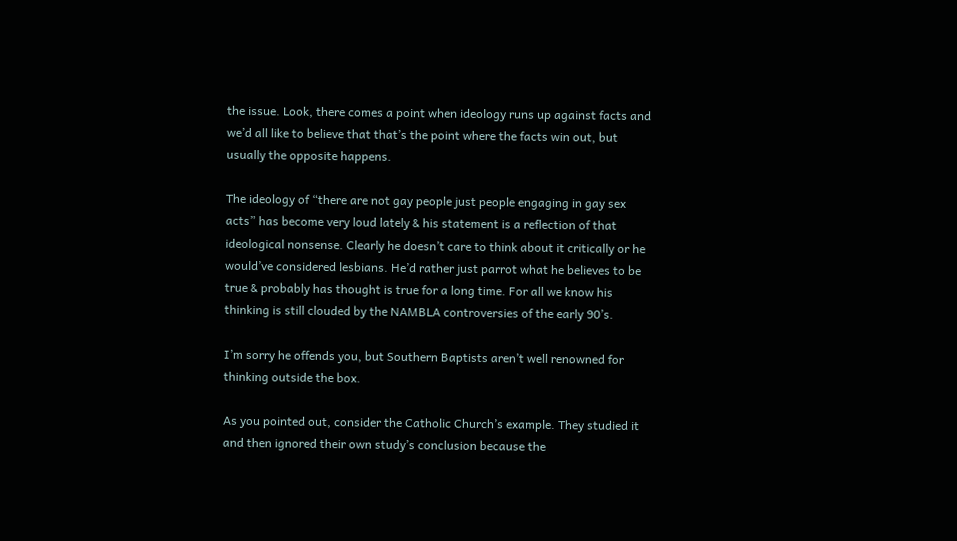the issue. Look, there comes a point when ideology runs up against facts and we’d all like to believe that that’s the point where the facts win out, but usually the opposite happens.

The ideology of “there are not gay people just people engaging in gay sex acts” has become very loud lately & his statement is a reflection of that ideological nonsense. Clearly he doesn’t care to think about it critically or he would’ve considered lesbians. He’d rather just parrot what he believes to be true & probably has thought is true for a long time. For all we know his thinking is still clouded by the NAMBLA controversies of the early 90’s.

I’m sorry he offends you, but Southern Baptists aren’t well renowned for thinking outside the box.

As you pointed out, consider the Catholic Church’s example. They studied it and then ignored their own study’s conclusion because the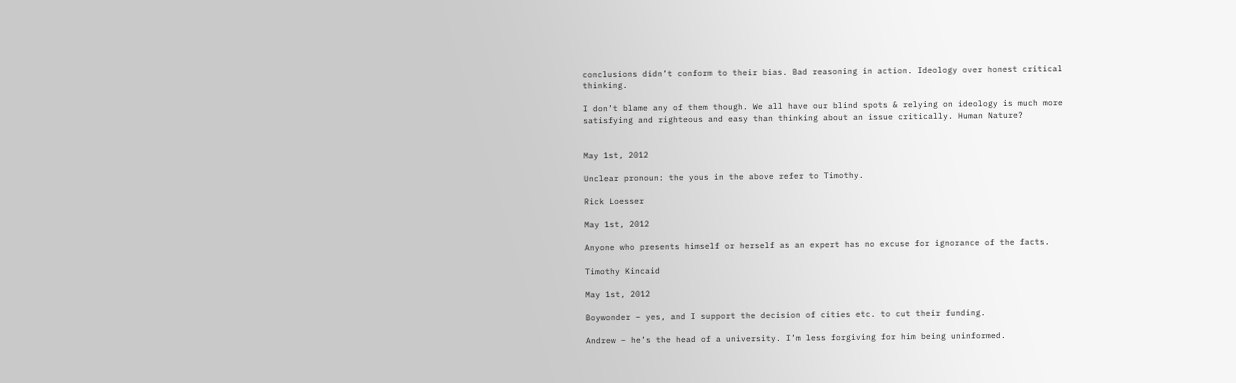conclusions didn’t conform to their bias. Bad reasoning in action. Ideology over honest critical thinking.

I don’t blame any of them though. We all have our blind spots & relying on ideology is much more satisfying and righteous and easy than thinking about an issue critically. Human Nature?


May 1st, 2012

Unclear pronoun: the yous in the above refer to Timothy.

Rick Loesser

May 1st, 2012

Anyone who presents himself or herself as an expert has no excuse for ignorance of the facts.

Timothy Kincaid

May 1st, 2012

Boywonder – yes, and I support the decision of cities etc. to cut their funding.

Andrew – he’s the head of a university. I’m less forgiving for him being uninformed.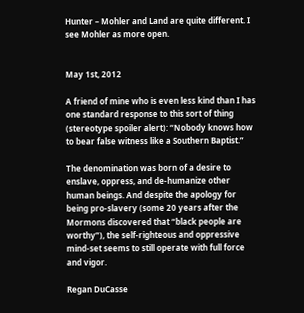Hunter – Mohler and Land are quite different. I see Mohler as more open.


May 1st, 2012

A friend of mine who is even less kind than I has one standard response to this sort of thing (stereotype spoiler alert): “Nobody knows how to bear false witness like a Southern Baptist.”

The denomination was born of a desire to enslave, oppress, and de-humanize other human beings. And despite the apology for being pro-slavery (some 20 years after the Mormons discovered that “black people are worthy”), the self-righteous and oppressive mind-set seems to still operate with full force and vigor.

Regan DuCasse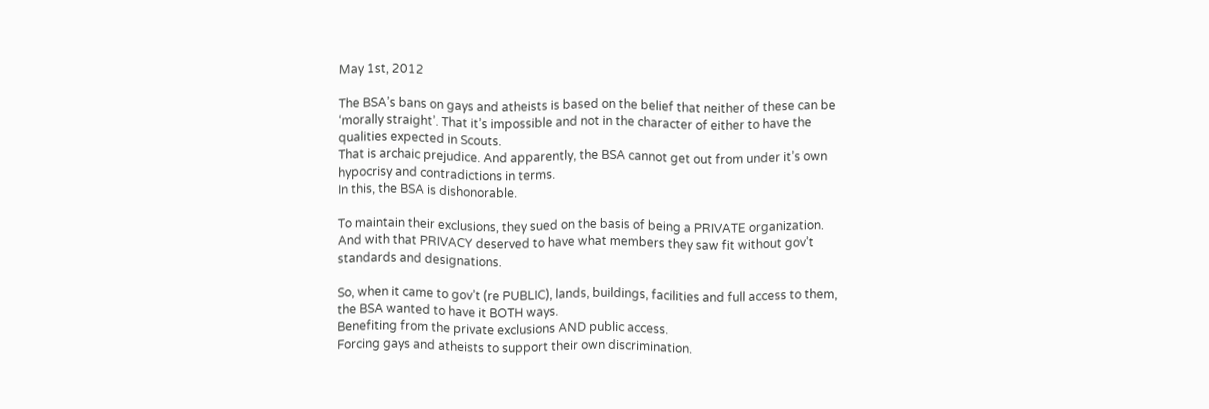May 1st, 2012

The BSA’s bans on gays and atheists is based on the belief that neither of these can be ‘morally straight’. That it’s impossible and not in the character of either to have the qualities expected in Scouts.
That is archaic prejudice. And apparently, the BSA cannot get out from under it’s own hypocrisy and contradictions in terms.
In this, the BSA is dishonorable.

To maintain their exclusions, they sued on the basis of being a PRIVATE organization. And with that PRIVACY deserved to have what members they saw fit without gov’t standards and designations.

So, when it came to gov’t (re PUBLIC), lands, buildings, facilities and full access to them, the BSA wanted to have it BOTH ways.
Benefiting from the private exclusions AND public access.
Forcing gays and atheists to support their own discrimination.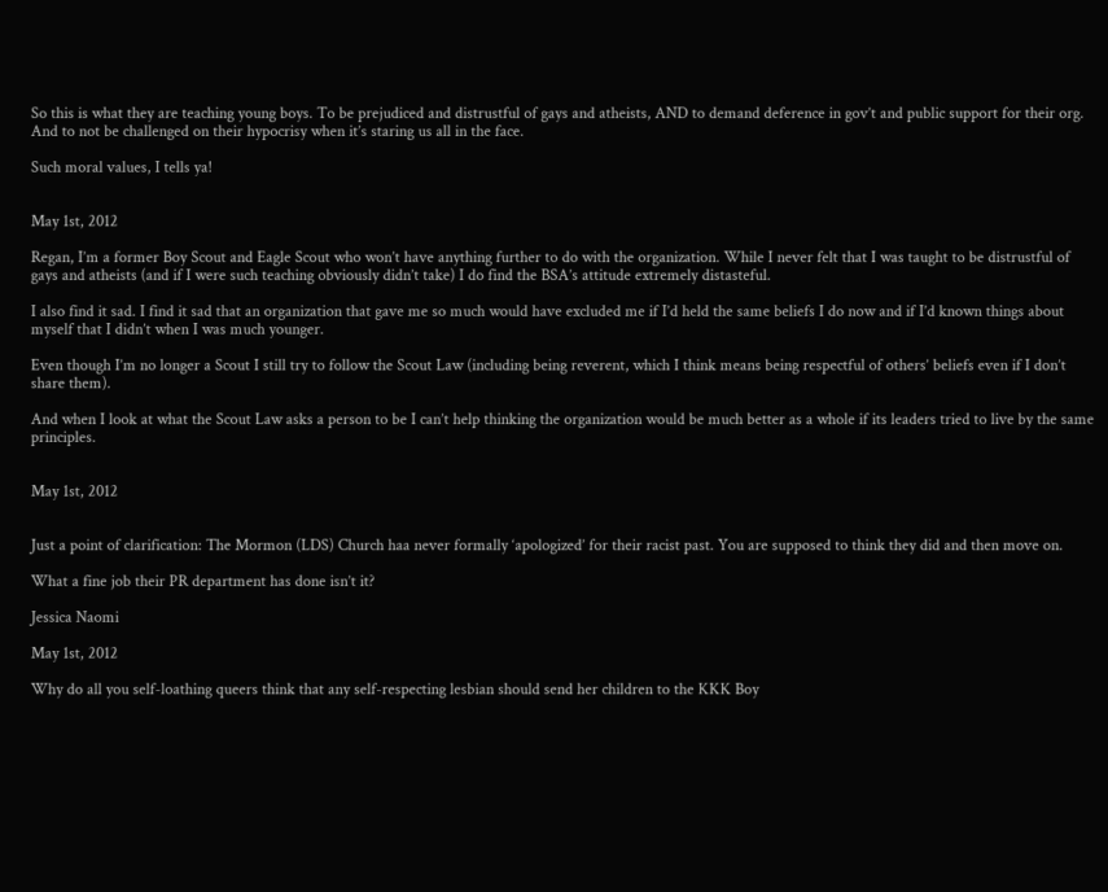So this is what they are teaching young boys. To be prejudiced and distrustful of gays and atheists, AND to demand deference in gov’t and public support for their org.
And to not be challenged on their hypocrisy when it’s staring us all in the face.

Such moral values, I tells ya!


May 1st, 2012

Regan, I’m a former Boy Scout and Eagle Scout who won’t have anything further to do with the organization. While I never felt that I was taught to be distrustful of gays and atheists (and if I were such teaching obviously didn’t take) I do find the BSA’s attitude extremely distasteful.

I also find it sad. I find it sad that an organization that gave me so much would have excluded me if I’d held the same beliefs I do now and if I’d known things about myself that I didn’t when I was much younger.

Even though I’m no longer a Scout I still try to follow the Scout Law (including being reverent, which I think means being respectful of others’ beliefs even if I don’t share them).

And when I look at what the Scout Law asks a person to be I can’t help thinking the organization would be much better as a whole if its leaders tried to live by the same principles.


May 1st, 2012


Just a point of clarification: The Mormon (LDS) Church haa never formally ‘apologized’ for their racist past. You are supposed to think they did and then move on.

What a fine job their PR department has done isn’t it?

Jessica Naomi

May 1st, 2012

Why do all you self-loathing queers think that any self-respecting lesbian should send her children to the KKK Boy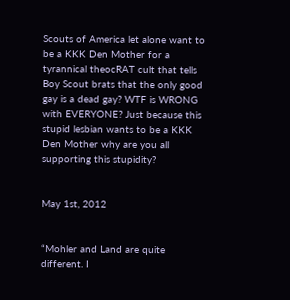Scouts of America let alone want to be a KKK Den Mother for a tyrannical theocRAT cult that tells Boy Scout brats that the only good gay is a dead gay? WTF is WRONG with EVERYONE? Just because this stupid lesbian wants to be a KKK Den Mother why are you all supporting this stupidity?


May 1st, 2012


“Mohler and Land are quite different. I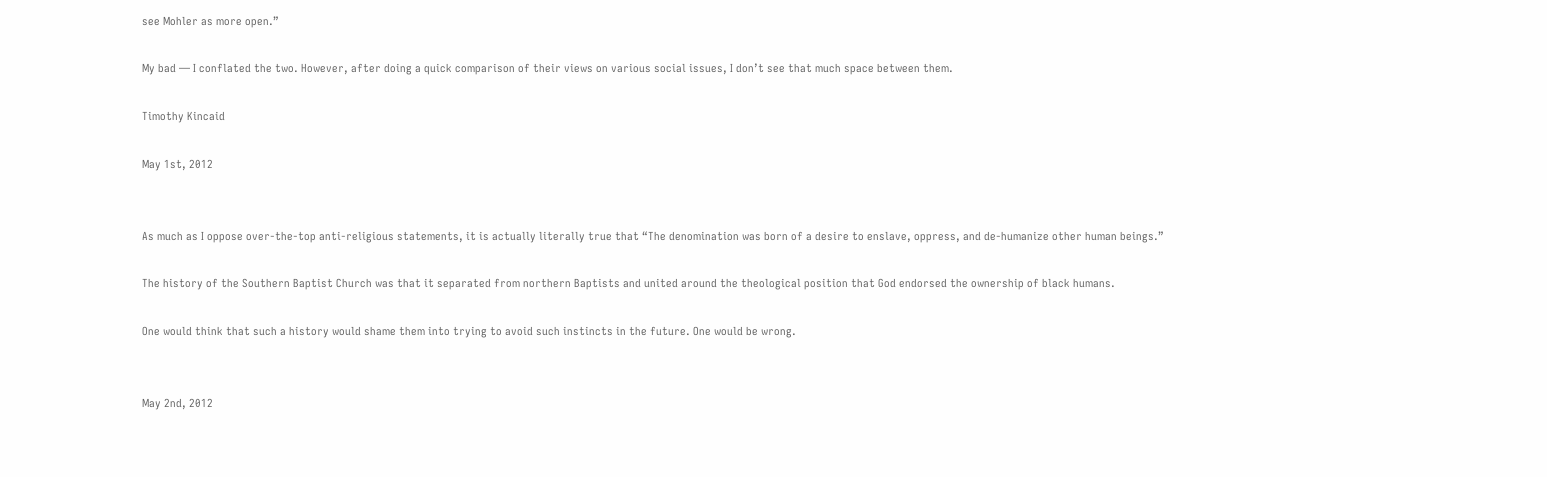see Mohler as more open.”

My bad — I conflated the two. However, after doing a quick comparison of their views on various social issues, I don’t see that much space between them.

Timothy Kincaid

May 1st, 2012


As much as I oppose over-the-top anti-religious statements, it is actually literally true that “The denomination was born of a desire to enslave, oppress, and de-humanize other human beings.”

The history of the Southern Baptist Church was that it separated from northern Baptists and united around the theological position that God endorsed the ownership of black humans.

One would think that such a history would shame them into trying to avoid such instincts in the future. One would be wrong.


May 2nd, 2012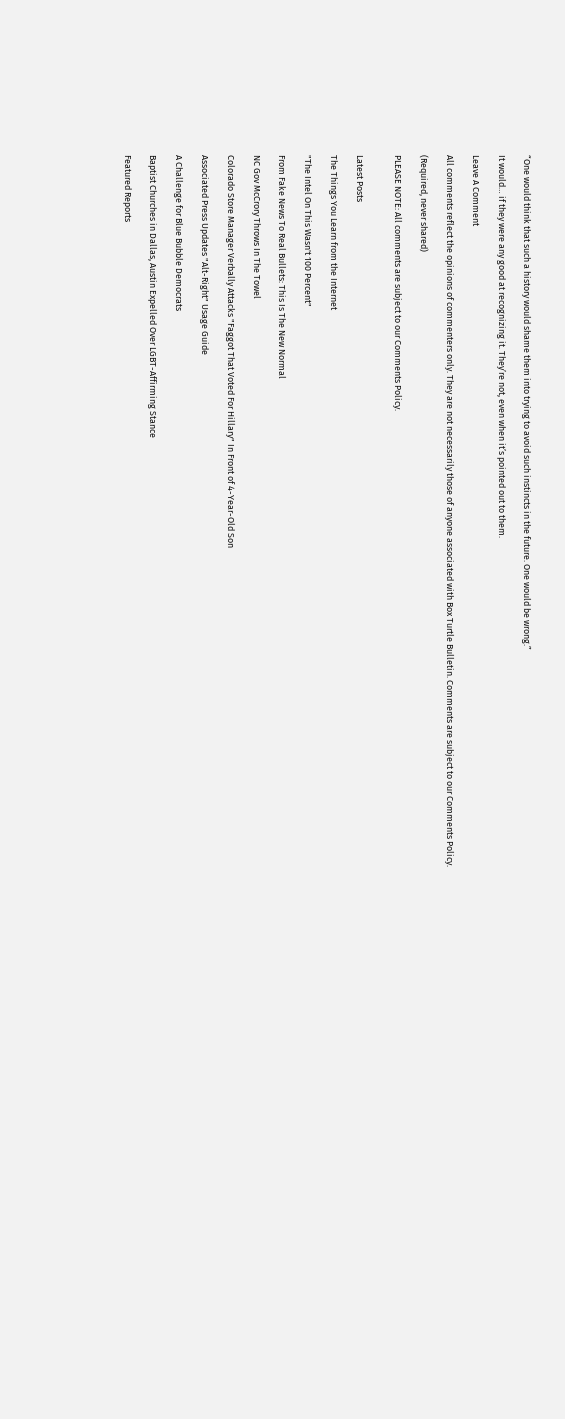“One would think that such a history would shame them into trying to avoid such instincts in the future. One would be wrong.”

It would… if they were any good at recognizing it. They’re not, even when it’s pointed out to them.

Leave A Comment

All comments reflect the opinions of commenters only. They are not necessarily those of anyone associated with Box Turtle Bulletin. Comments are subject to our Comments Policy.

(Required, never shared)

PLEASE NOTE: All comments are subject to our Comments Policy.


Latest Posts

The Things You Learn from the Internet

"The Intel On This Wasn't 100 Percent"

From Fake News To Real Bullets: This Is The New Normal

NC Gov McCrory Throws In The Towel

Colorado Store Manager Verbally Attacks "Faggot That Voted For Hillary" In Front of 4-Year-Old Son

Associated Press Updates "Alt-Right" Usage Guide

A Challenge for Blue Bubble Democrats

Baptist Churches in Dallas, Austin Expelled Over LGBT-Affirming Stance

Featured Reports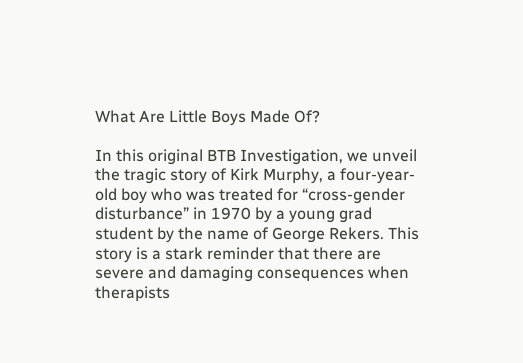What Are Little Boys Made Of?

In this original BTB Investigation, we unveil the tragic story of Kirk Murphy, a four-year-old boy who was treated for “cross-gender disturbance” in 1970 by a young grad student by the name of George Rekers. This story is a stark reminder that there are severe and damaging consequences when therapists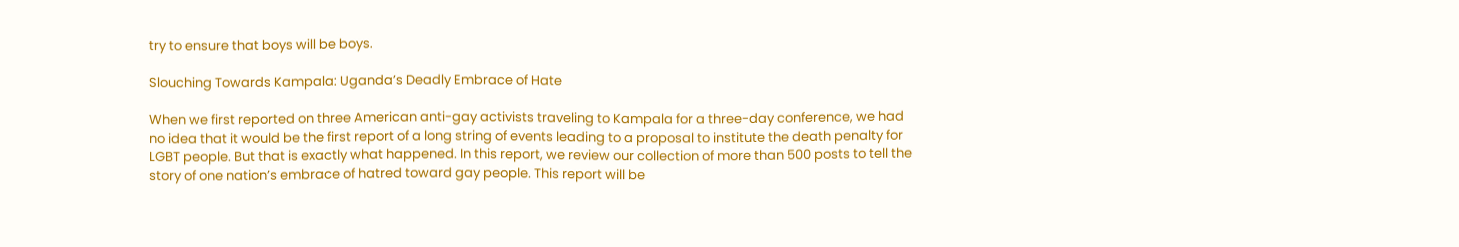try to ensure that boys will be boys.

Slouching Towards Kampala: Uganda’s Deadly Embrace of Hate

When we first reported on three American anti-gay activists traveling to Kampala for a three-day conference, we had no idea that it would be the first report of a long string of events leading to a proposal to institute the death penalty for LGBT people. But that is exactly what happened. In this report, we review our collection of more than 500 posts to tell the story of one nation’s embrace of hatred toward gay people. This report will be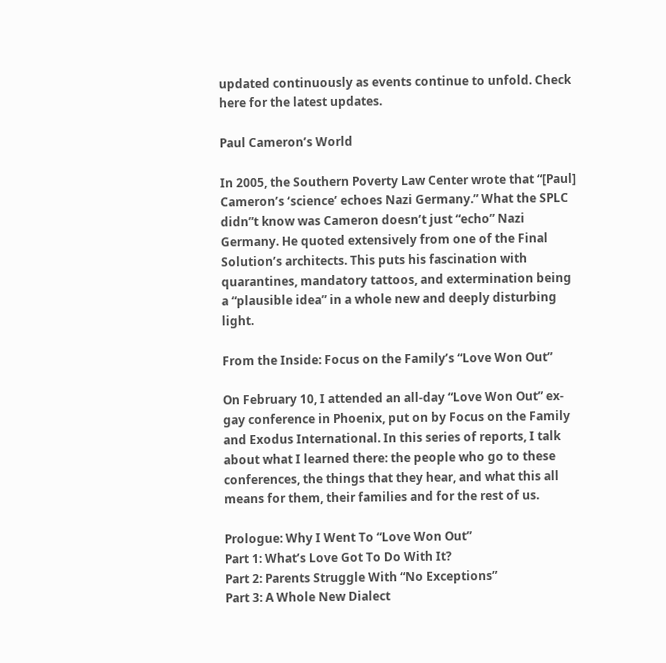updated continuously as events continue to unfold. Check here for the latest updates.

Paul Cameron’s World

In 2005, the Southern Poverty Law Center wrote that “[Paul] Cameron’s ‘science’ echoes Nazi Germany.” What the SPLC didn”t know was Cameron doesn’t just “echo” Nazi Germany. He quoted extensively from one of the Final Solution’s architects. This puts his fascination with quarantines, mandatory tattoos, and extermination being a “plausible idea” in a whole new and deeply disturbing light.

From the Inside: Focus on the Family’s “Love Won Out”

On February 10, I attended an all-day “Love Won Out” ex-gay conference in Phoenix, put on by Focus on the Family and Exodus International. In this series of reports, I talk about what I learned there: the people who go to these conferences, the things that they hear, and what this all means for them, their families and for the rest of us.

Prologue: Why I Went To “Love Won Out”
Part 1: What’s Love Got To Do With It?
Part 2: Parents Struggle With “No Exceptions”
Part 3: A Whole New Dialect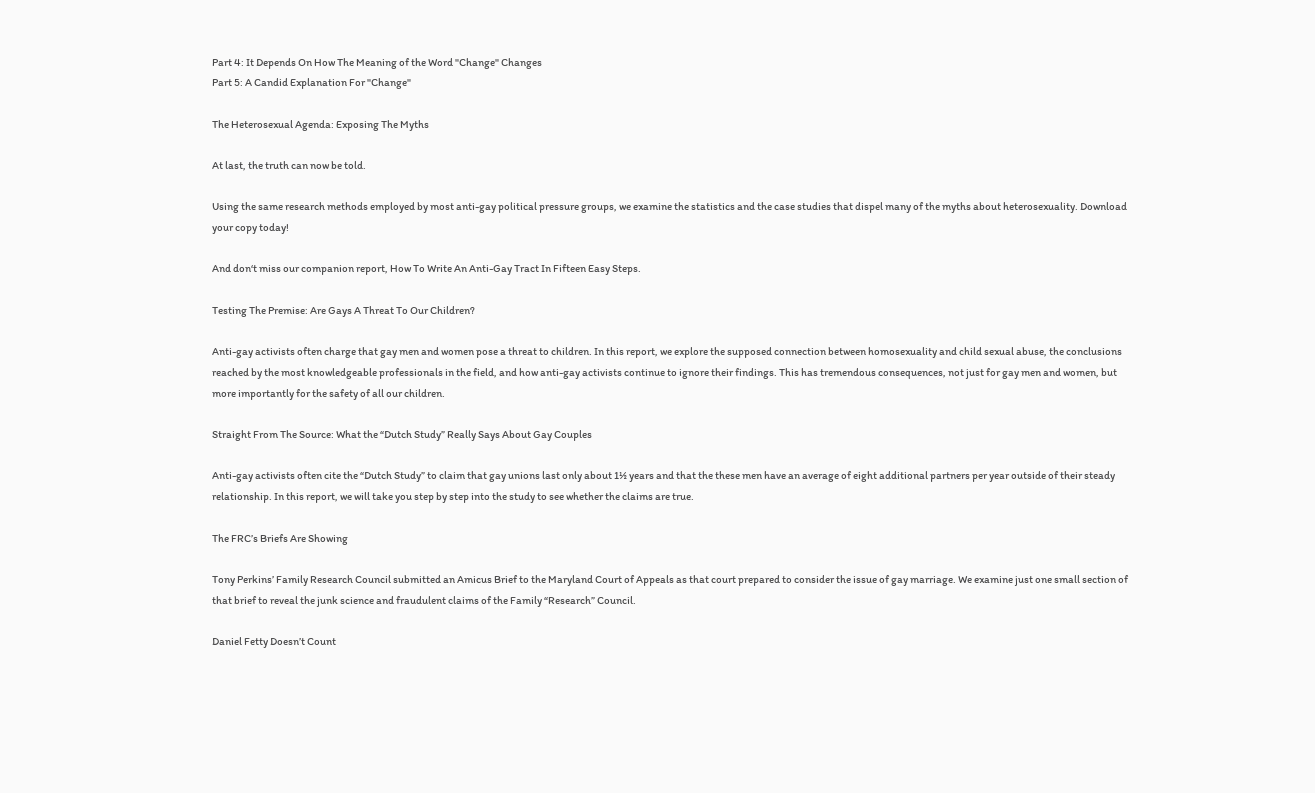Part 4: It Depends On How The Meaning of the Word "Change" Changes
Part 5: A Candid Explanation For "Change"

The Heterosexual Agenda: Exposing The Myths

At last, the truth can now be told.

Using the same research methods employed by most anti-gay political pressure groups, we examine the statistics and the case studies that dispel many of the myths about heterosexuality. Download your copy today!

And don‘t miss our companion report, How To Write An Anti-Gay Tract In Fifteen Easy Steps.

Testing The Premise: Are Gays A Threat To Our Children?

Anti-gay activists often charge that gay men and women pose a threat to children. In this report, we explore the supposed connection between homosexuality and child sexual abuse, the conclusions reached by the most knowledgeable professionals in the field, and how anti-gay activists continue to ignore their findings. This has tremendous consequences, not just for gay men and women, but more importantly for the safety of all our children.

Straight From The Source: What the “Dutch Study” Really Says About Gay Couples

Anti-gay activists often cite the “Dutch Study” to claim that gay unions last only about 1½ years and that the these men have an average of eight additional partners per year outside of their steady relationship. In this report, we will take you step by step into the study to see whether the claims are true.

The FRC’s Briefs Are Showing

Tony Perkins’ Family Research Council submitted an Amicus Brief to the Maryland Court of Appeals as that court prepared to consider the issue of gay marriage. We examine just one small section of that brief to reveal the junk science and fraudulent claims of the Family “Research” Council.

Daniel Fetty Doesn’t Count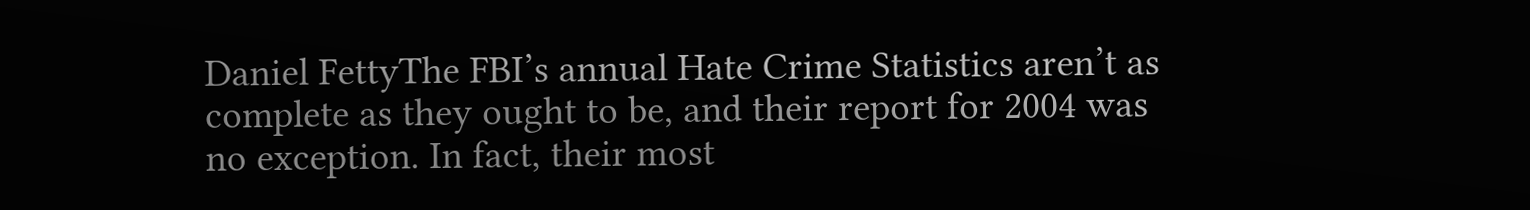Daniel FettyThe FBI’s annual Hate Crime Statistics aren’t as complete as they ought to be, and their report for 2004 was no exception. In fact, their most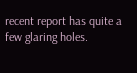recent report has quite a few glaring holes.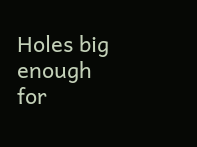Holes big enough for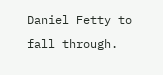Daniel Fetty to fall through.